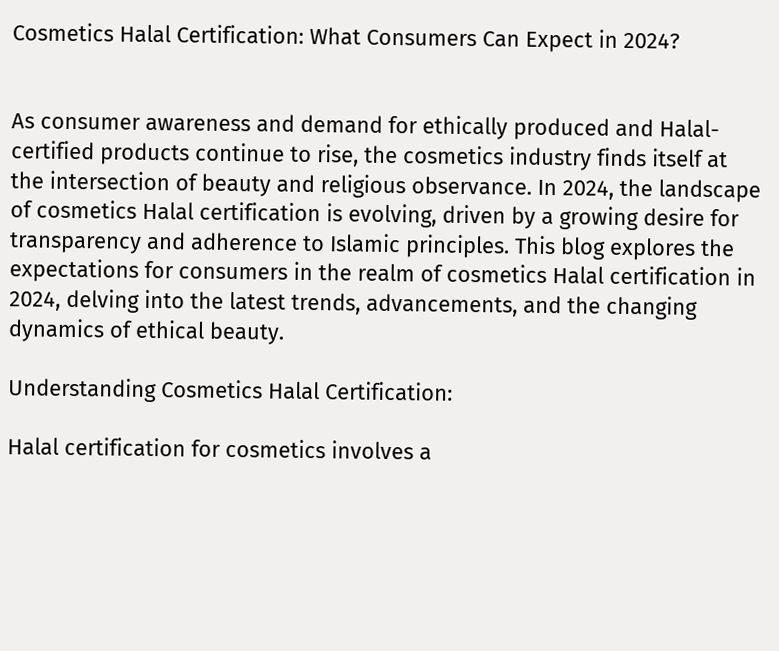Cosmetics Halal Certification: What Consumers Can Expect in 2024?


As consumer awareness and demand for ethically produced and Halal-certified products continue to rise, the cosmetics industry finds itself at the intersection of beauty and religious observance. In 2024, the landscape of cosmetics Halal certification is evolving, driven by a growing desire for transparency and adherence to Islamic principles. This blog explores the expectations for consumers in the realm of cosmetics Halal certification in 2024, delving into the latest trends, advancements, and the changing dynamics of ethical beauty.

Understanding Cosmetics Halal Certification:

Halal certification for cosmetics involves a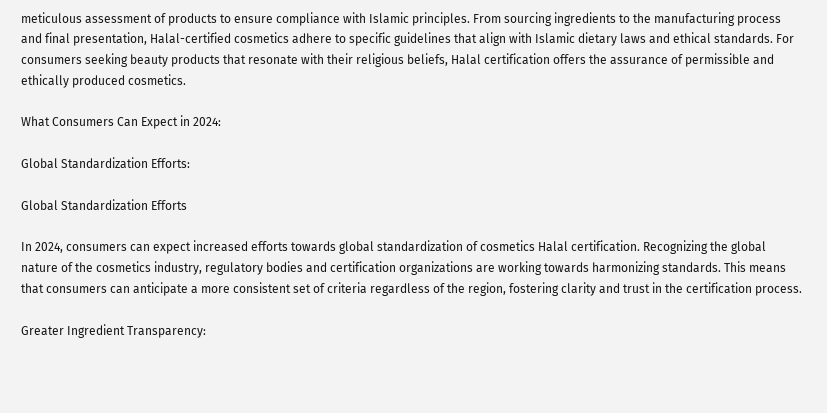meticulous assessment of products to ensure compliance with Islamic principles. From sourcing ingredients to the manufacturing process and final presentation, Halal-certified cosmetics adhere to specific guidelines that align with Islamic dietary laws and ethical standards. For consumers seeking beauty products that resonate with their religious beliefs, Halal certification offers the assurance of permissible and ethically produced cosmetics.

What Consumers Can Expect in 2024:

Global Standardization Efforts:

Global Standardization Efforts

In 2024, consumers can expect increased efforts towards global standardization of cosmetics Halal certification. Recognizing the global nature of the cosmetics industry, regulatory bodies and certification organizations are working towards harmonizing standards. This means that consumers can anticipate a more consistent set of criteria regardless of the region, fostering clarity and trust in the certification process.

Greater Ingredient Transparency: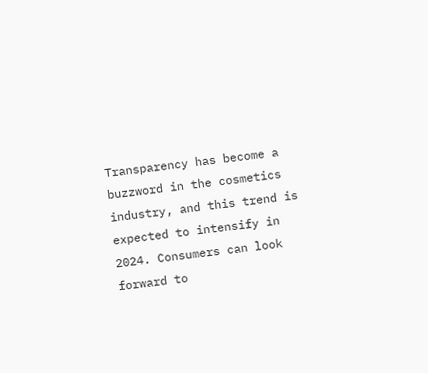Transparency has become a buzzword in the cosmetics industry, and this trend is expected to intensify in 2024. Consumers can look forward to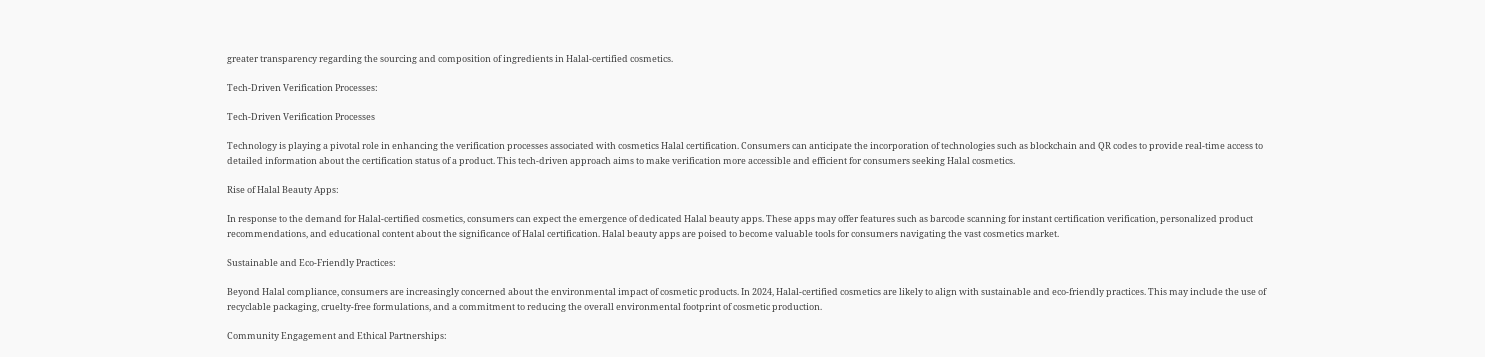greater transparency regarding the sourcing and composition of ingredients in Halal-certified cosmetics.

Tech-Driven Verification Processes:

Tech-Driven Verification Processes

Technology is playing a pivotal role in enhancing the verification processes associated with cosmetics Halal certification. Consumers can anticipate the incorporation of technologies such as blockchain and QR codes to provide real-time access to detailed information about the certification status of a product. This tech-driven approach aims to make verification more accessible and efficient for consumers seeking Halal cosmetics.

Rise of Halal Beauty Apps:

In response to the demand for Halal-certified cosmetics, consumers can expect the emergence of dedicated Halal beauty apps. These apps may offer features such as barcode scanning for instant certification verification, personalized product recommendations, and educational content about the significance of Halal certification. Halal beauty apps are poised to become valuable tools for consumers navigating the vast cosmetics market.

Sustainable and Eco-Friendly Practices:

Beyond Halal compliance, consumers are increasingly concerned about the environmental impact of cosmetic products. In 2024, Halal-certified cosmetics are likely to align with sustainable and eco-friendly practices. This may include the use of recyclable packaging, cruelty-free formulations, and a commitment to reducing the overall environmental footprint of cosmetic production.

Community Engagement and Ethical Partnerships: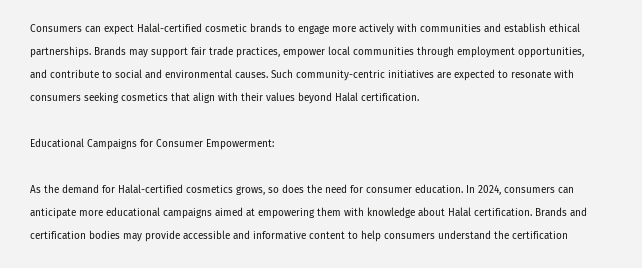Consumers can expect Halal-certified cosmetic brands to engage more actively with communities and establish ethical partnerships. Brands may support fair trade practices, empower local communities through employment opportunities, and contribute to social and environmental causes. Such community-centric initiatives are expected to resonate with consumers seeking cosmetics that align with their values beyond Halal certification.

Educational Campaigns for Consumer Empowerment:

As the demand for Halal-certified cosmetics grows, so does the need for consumer education. In 2024, consumers can anticipate more educational campaigns aimed at empowering them with knowledge about Halal certification. Brands and certification bodies may provide accessible and informative content to help consumers understand the certification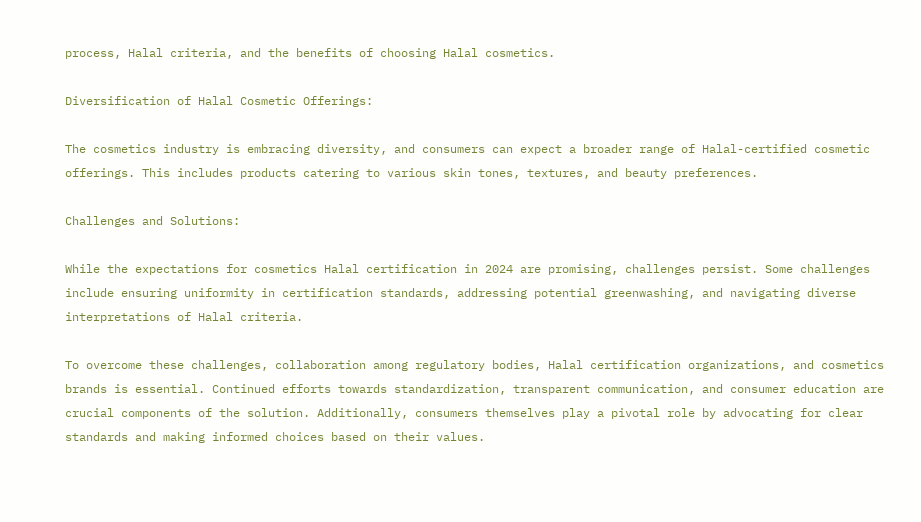process, Halal criteria, and the benefits of choosing Halal cosmetics.

Diversification of Halal Cosmetic Offerings:

The cosmetics industry is embracing diversity, and consumers can expect a broader range of Halal-certified cosmetic offerings. This includes products catering to various skin tones, textures, and beauty preferences.

Challenges and Solutions:

While the expectations for cosmetics Halal certification in 2024 are promising, challenges persist. Some challenges include ensuring uniformity in certification standards, addressing potential greenwashing, and navigating diverse interpretations of Halal criteria.

To overcome these challenges, collaboration among regulatory bodies, Halal certification organizations, and cosmetics brands is essential. Continued efforts towards standardization, transparent communication, and consumer education are crucial components of the solution. Additionally, consumers themselves play a pivotal role by advocating for clear standards and making informed choices based on their values.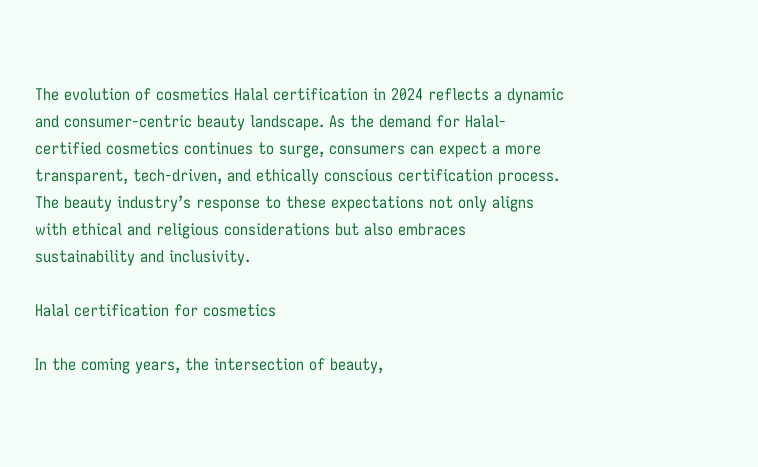The evolution of cosmetics Halal certification in 2024 reflects a dynamic and consumer-centric beauty landscape. As the demand for Halal-certified cosmetics continues to surge, consumers can expect a more transparent, tech-driven, and ethically conscious certification process. The beauty industry’s response to these expectations not only aligns with ethical and religious considerations but also embraces sustainability and inclusivity.

Halal certification for cosmetics

In the coming years, the intersection of beauty,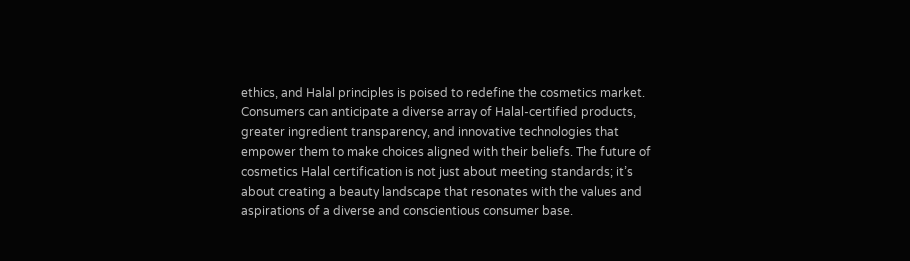ethics, and Halal principles is poised to redefine the cosmetics market. Consumers can anticipate a diverse array of Halal-certified products, greater ingredient transparency, and innovative technologies that empower them to make choices aligned with their beliefs. The future of cosmetics Halal certification is not just about meeting standards; it’s about creating a beauty landscape that resonates with the values and aspirations of a diverse and conscientious consumer base.